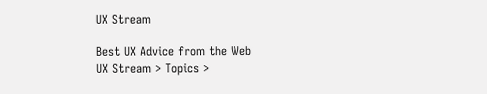UX Stream

Best UX Advice from the Web
UX Stream > Topics >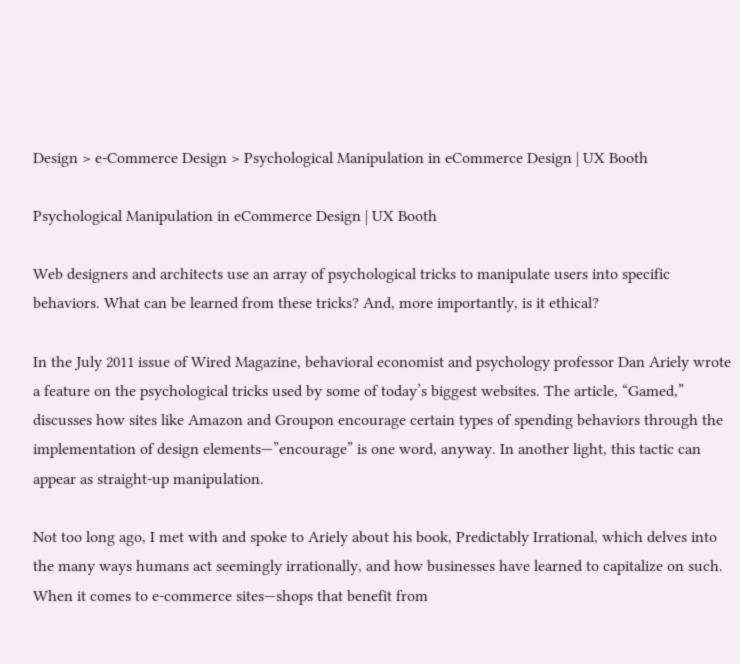Design > e-Commerce Design > Psychological Manipulation in eCommerce Design | UX Booth

Psychological Manipulation in eCommerce Design | UX Booth

Web designers and architects use an array of psychological tricks to manipulate users into specific behaviors. What can be learned from these tricks? And, more importantly, is it ethical?

In the July 2011 issue of Wired Magazine, behavioral economist and psychology professor Dan Ariely wrote a feature on the psychological tricks used by some of today’s biggest websites. The article, “Gamed,” discusses how sites like Amazon and Groupon encourage certain types of spending behaviors through the implementation of design elements—”encourage” is one word, anyway. In another light, this tactic can appear as straight-up manipulation.

Not too long ago, I met with and spoke to Ariely about his book, Predictably Irrational, which delves into the many ways humans act seemingly irrationally, and how businesses have learned to capitalize on such. When it comes to e-commerce sites—shops that benefit from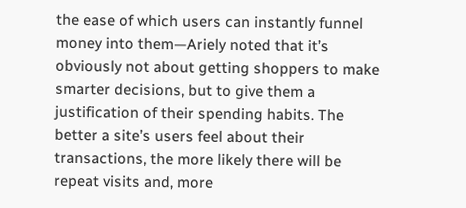the ease of which users can instantly funnel money into them—Ariely noted that it’s obviously not about getting shoppers to make smarter decisions, but to give them a justification of their spending habits. The better a site’s users feel about their transactions, the more likely there will be repeat visits and, more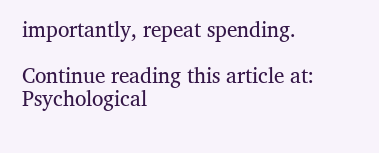importantly, repeat spending.

Continue reading this article at: Psychological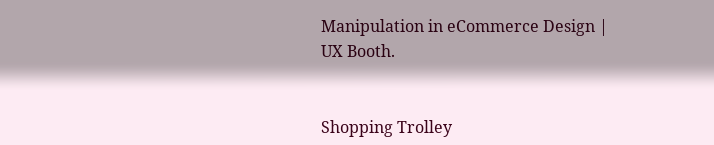Manipulation in eCommerce Design | UX Booth.


Shopping Trolley